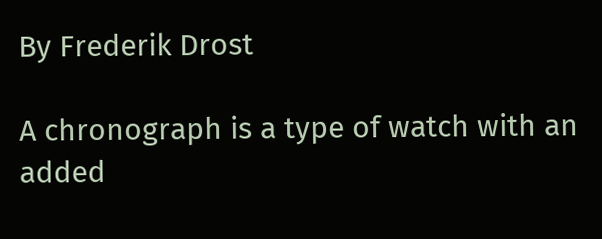By Frederik Drost

A chronograph is a type of watch with an added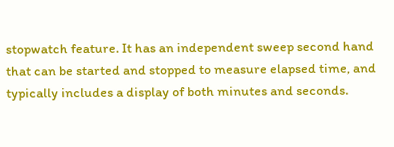stopwatch feature. It has an independent sweep second hand that can be started and stopped to measure elapsed time, and typically includes a display of both minutes and seconds.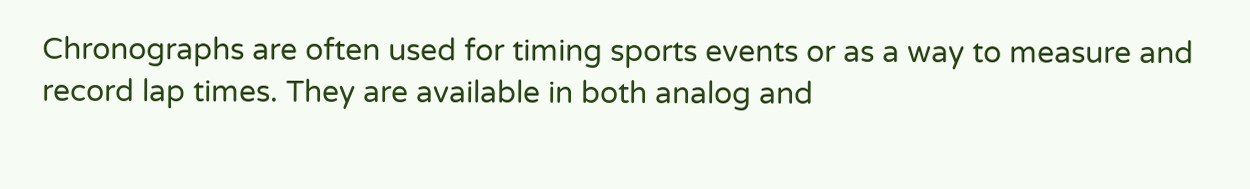Chronographs are often used for timing sports events or as a way to measure and record lap times. They are available in both analog and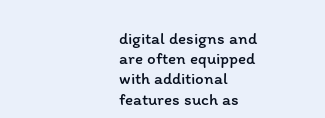digital designs and are often equipped with additional features such as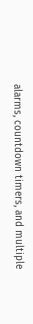alarms, countdown timers, and multiple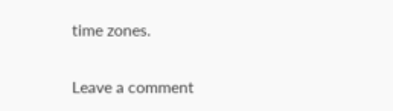time zones.

Leave a comment